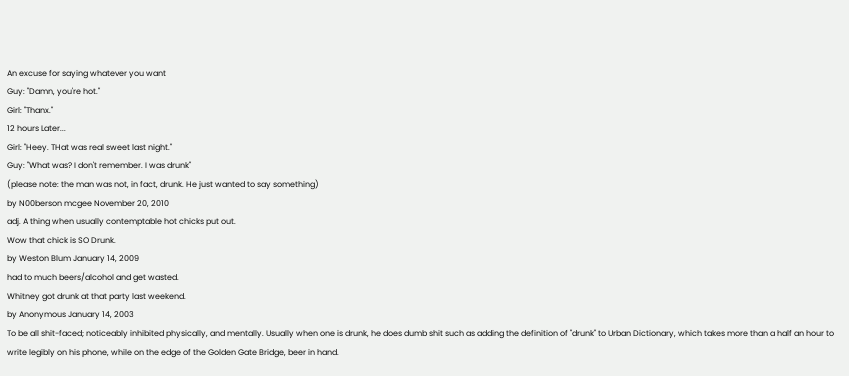An excuse for saying whatever you want
Guy: "Damn, you're hot."
Girl: "Thanx."
12 hours Later...
Girl: "Heey. THat was real sweet last night."
Guy: "What was? I don't remember. I was drunk"
(please note: the man was not, in fact, drunk. He just wanted to say something)
by N00berson mcgee November 20, 2010
adj. A thing when usually contemptable hot chicks put out.
Wow that chick is SO Drunk.
by Weston Blum January 14, 2009
had to much beers/alcohol and get wasted.
Whitney got drunk at that party last weekend.
by Anonymous January 14, 2003
To be all shit-faced; noticeably inhibited physically, and mentally. Usually when one is drunk, he does dumb shit such as adding the definition of "drunk" to Urban Dictionary, which takes more than a half an hour to write legibly on his phone, while on the edge of the Golden Gate Bridge, beer in hand.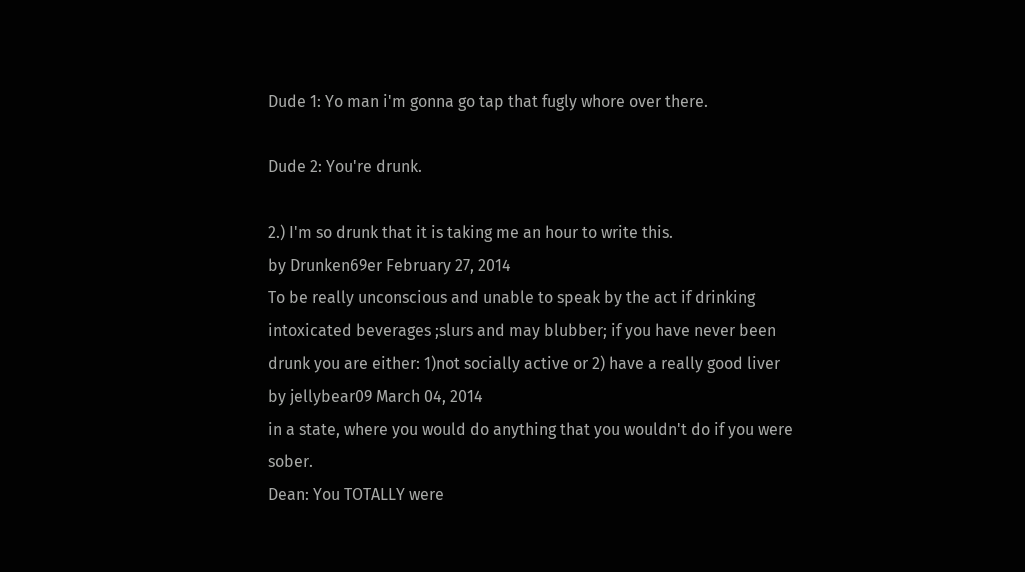Dude 1: Yo man i'm gonna go tap that fugly whore over there.

Dude 2: You're drunk.

2.) I'm so drunk that it is taking me an hour to write this.
by Drunken69er February 27, 2014
To be really unconscious and unable to speak by the act if drinking intoxicated beverages ;slurs and may blubber; if you have never been drunk you are either: 1)not socially active or 2) have a really good liver
by jellybear09 March 04, 2014
in a state, where you would do anything that you wouldn't do if you were sober.
Dean: You TOTALLY were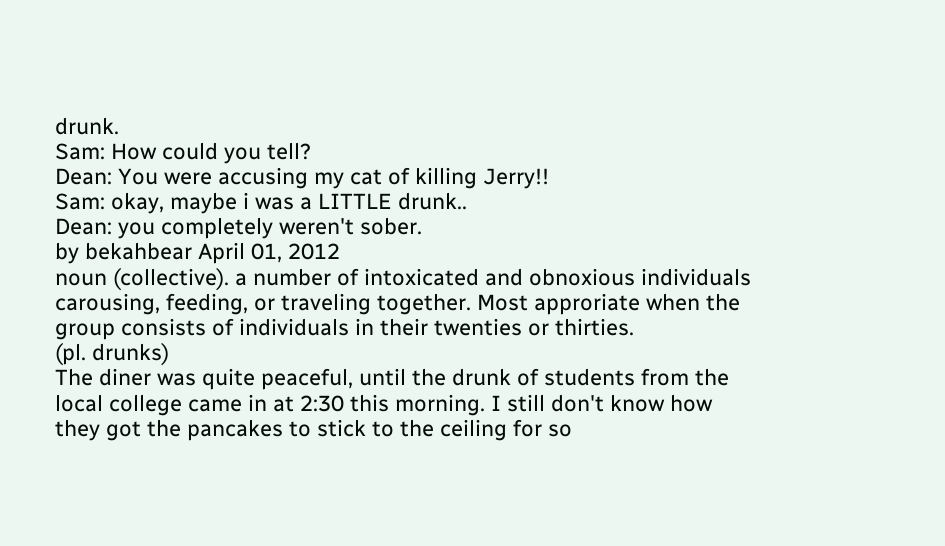drunk.
Sam: How could you tell?
Dean: You were accusing my cat of killing Jerry!!
Sam: okay, maybe i was a LITTLE drunk..
Dean: you completely weren't sober.
by bekahbear April 01, 2012
noun (collective). a number of intoxicated and obnoxious individuals carousing, feeding, or traveling together. Most approriate when the group consists of individuals in their twenties or thirties.
(pl. drunks)
The diner was quite peaceful, until the drunk of students from the local college came in at 2:30 this morning. I still don't know how they got the pancakes to stick to the ceiling for so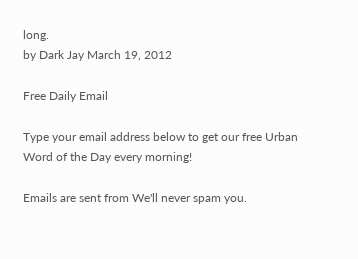long.
by Dark Jay March 19, 2012

Free Daily Email

Type your email address below to get our free Urban Word of the Day every morning!

Emails are sent from We'll never spam you.